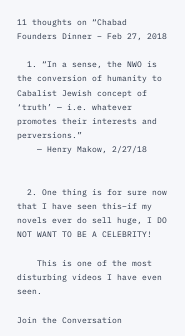11 thoughts on “Chabad Founders Dinner – Feb 27, 2018

  1. “In a sense, the NWO is the conversion of humanity to Cabalist Jewish concept of ‘truth’ — i.e. whatever promotes their interests and perversions.”
    — Henry Makow, 2/27/18


  2. One thing is for sure now that I have seen this–if my novels ever do sell huge, I DO NOT WANT TO BE A CELEBRITY!

    This is one of the most disturbing videos I have even seen.

Join the Conversation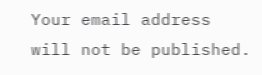Your email address will not be published.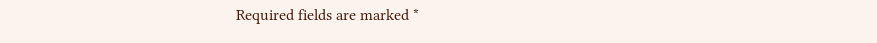Required fields are marked *